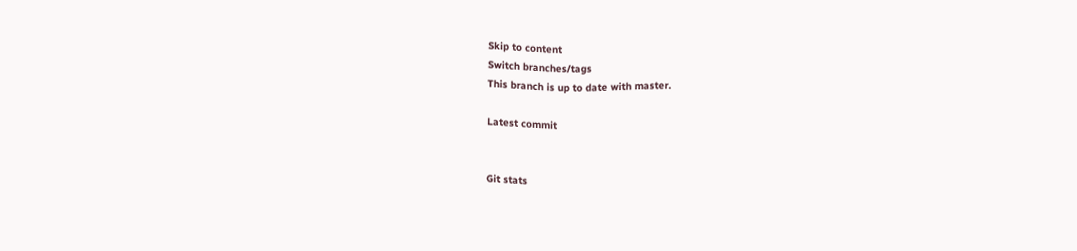Skip to content
Switch branches/tags
This branch is up to date with master.

Latest commit


Git stats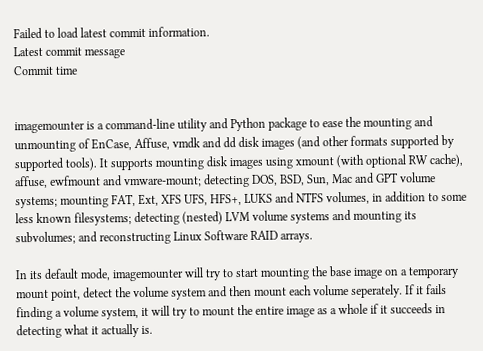Failed to load latest commit information.
Latest commit message
Commit time


imagemounter is a command-line utility and Python package to ease the mounting and unmounting of EnCase, Affuse, vmdk and dd disk images (and other formats supported by supported tools). It supports mounting disk images using xmount (with optional RW cache), affuse, ewfmount and vmware-mount; detecting DOS, BSD, Sun, Mac and GPT volume systems; mounting FAT, Ext, XFS UFS, HFS+, LUKS and NTFS volumes, in addition to some less known filesystems; detecting (nested) LVM volume systems and mounting its subvolumes; and reconstructing Linux Software RAID arrays.

In its default mode, imagemounter will try to start mounting the base image on a temporary mount point, detect the volume system and then mount each volume seperately. If it fails finding a volume system, it will try to mount the entire image as a whole if it succeeds in detecting what it actually is.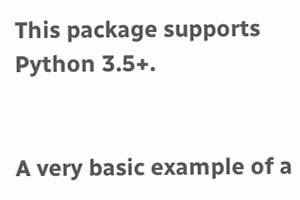This package supports Python 3.5+.


A very basic example of a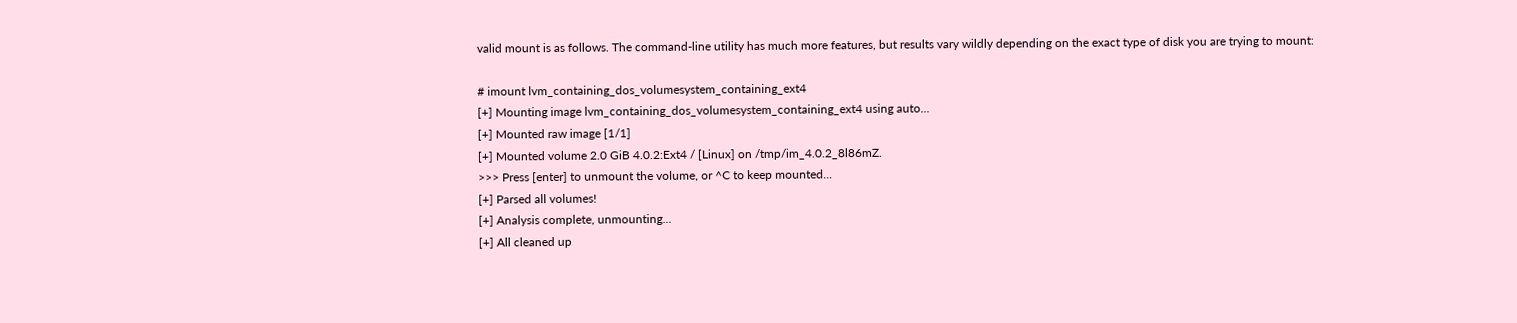valid mount is as follows. The command-line utility has much more features, but results vary wildly depending on the exact type of disk you are trying to mount:

# imount lvm_containing_dos_volumesystem_containing_ext4
[+] Mounting image lvm_containing_dos_volumesystem_containing_ext4 using auto...
[+] Mounted raw image [1/1]
[+] Mounted volume 2.0 GiB 4.0.2:Ext4 / [Linux] on /tmp/im_4.0.2_8l86mZ.
>>> Press [enter] to unmount the volume, or ^C to keep mounted...
[+] Parsed all volumes!
[+] Analysis complete, unmounting...
[+] All cleaned up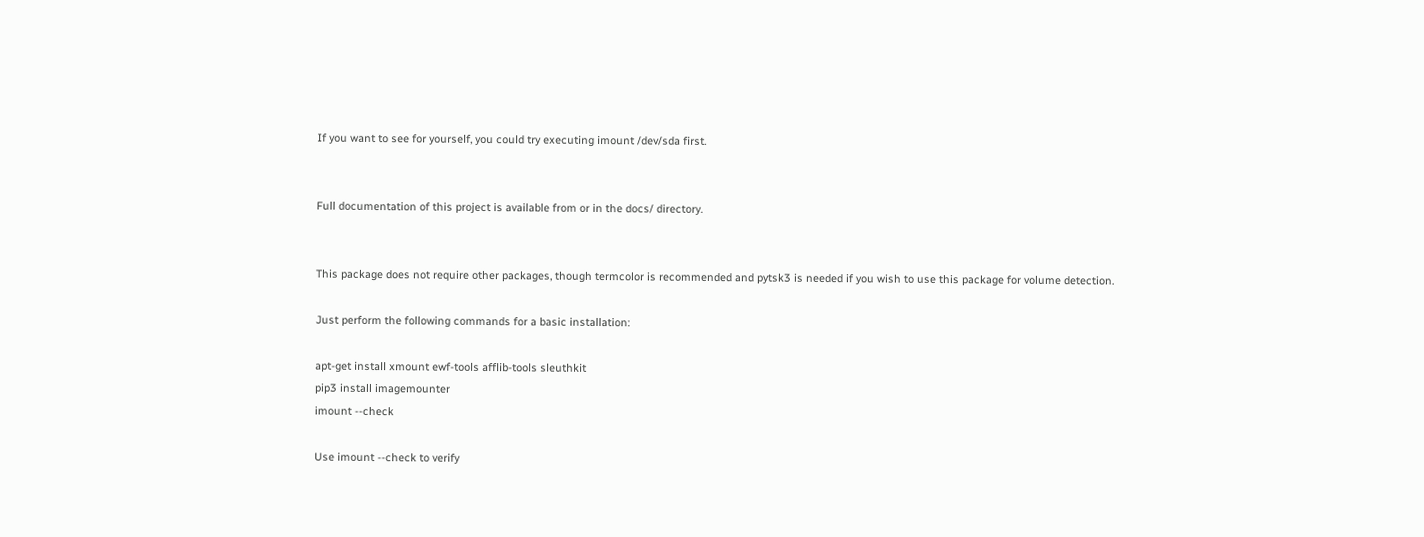If you want to see for yourself, you could try executing imount /dev/sda first.


Full documentation of this project is available from or in the docs/ directory.


This package does not require other packages, though termcolor is recommended and pytsk3 is needed if you wish to use this package for volume detection.

Just perform the following commands for a basic installation:

apt-get install xmount ewf-tools afflib-tools sleuthkit
pip3 install imagemounter
imount --check

Use imount --check to verify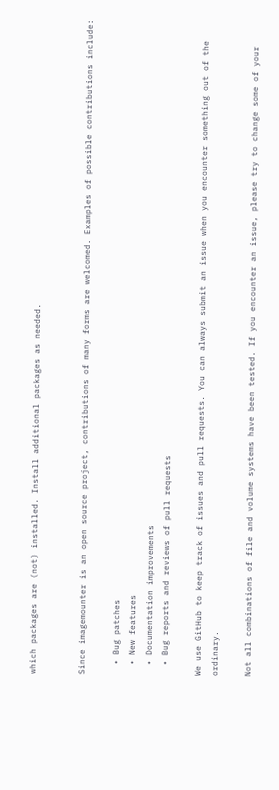which packages are (not) installed. Install additional packages as needed.


Since imagemounter is an open source project, contributions of many forms are welcomed. Examples of possible contributions include:

  • Bug patches
  • New features
  • Documentation improvements
  • Bug reports and reviews of pull requests

We use GitHub to keep track of issues and pull requests. You can always submit an issue when you encounter something out of the ordinary.

Not all combinations of file and volume systems have been tested. If you encounter an issue, please try to change some of your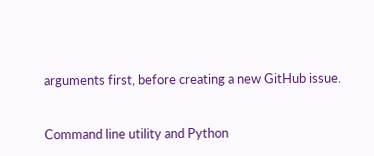arguments first, before creating a new GitHub issue.


Command line utility and Python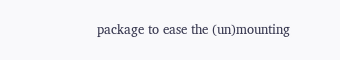package to ease the (un)mounting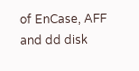of EnCase, AFF and dd disk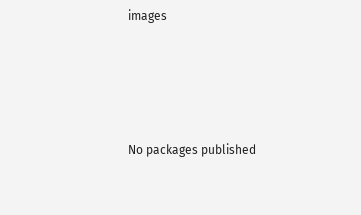images




No packages published